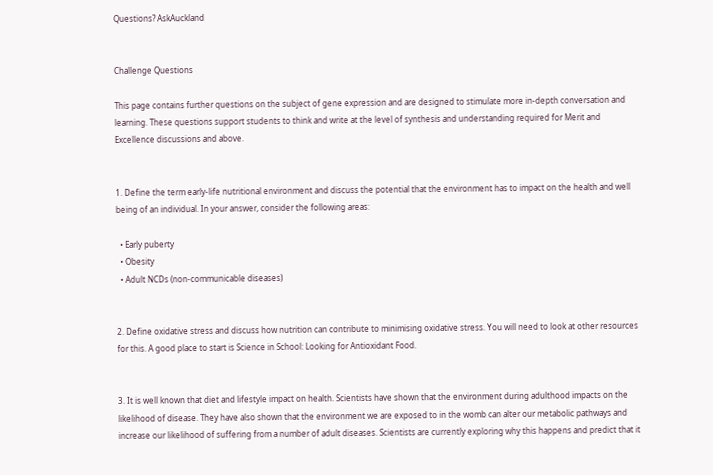Questions? AskAuckland


Challenge Questions

This page contains further questions on the subject of gene expression and are designed to stimulate more in-depth conversation and learning. These questions support students to think and write at the level of synthesis and understanding required for Merit and Excellence discussions and above.


1. Define the term early-life nutritional environment and discuss the potential that the environment has to impact on the health and well being of an individual. In your answer, consider the following areas:

  • Early puberty
  • Obesity
  • Adult NCDs (non-communicable diseases)


2. Define oxidative stress and discuss how nutrition can contribute to minimising oxidative stress. You will need to look at other resources for this. A good place to start is Science in School: Looking for Antioxidant Food.


3. It is well known that diet and lifestyle impact on health. Scientists have shown that the environment during adulthood impacts on the likelihood of disease. They have also shown that the environment we are exposed to in the womb can alter our metabolic pathways and increase our likelihood of suffering from a number of adult diseases. Scientists are currently exploring why this happens and predict that it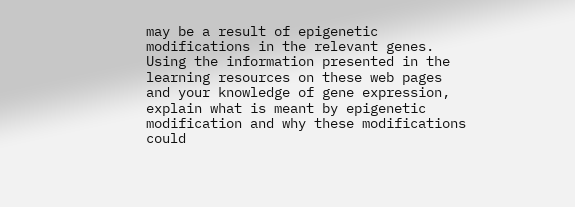may be a result of epigenetic modifications in the relevant genes. Using the information presented in the learning resources on these web pages and your knowledge of gene expression, explain what is meant by epigenetic modification and why these modifications could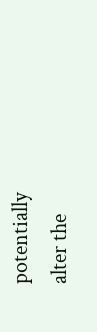potentially alter the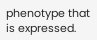phenotype that is expressed.